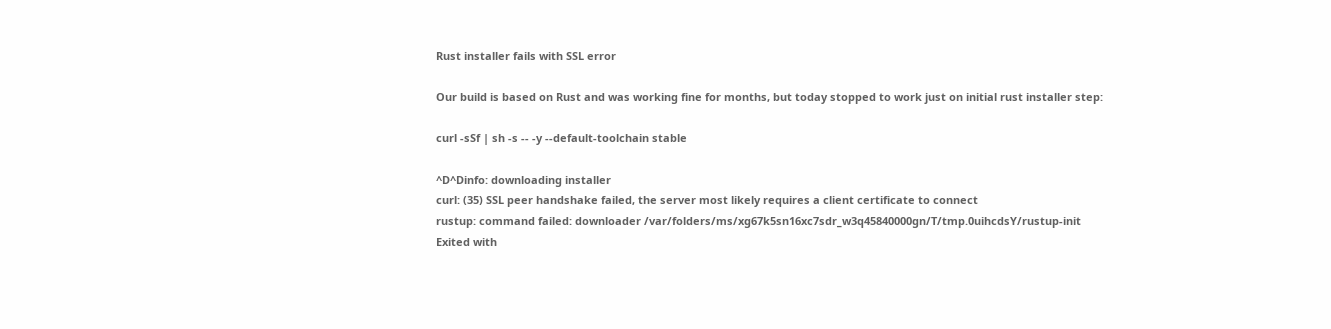Rust installer fails with SSL error

Our build is based on Rust and was working fine for months, but today stopped to work just on initial rust installer step:

curl -sSf | sh -s -- -y --default-toolchain stable

^D^Dinfo: downloading installer
curl: (35) SSL peer handshake failed, the server most likely requires a client certificate to connect
rustup: command failed: downloader /var/folders/ms/xg67k5sn16xc7sdr_w3q45840000gn/T/tmp.0uihcdsY/rustup-init
Exited with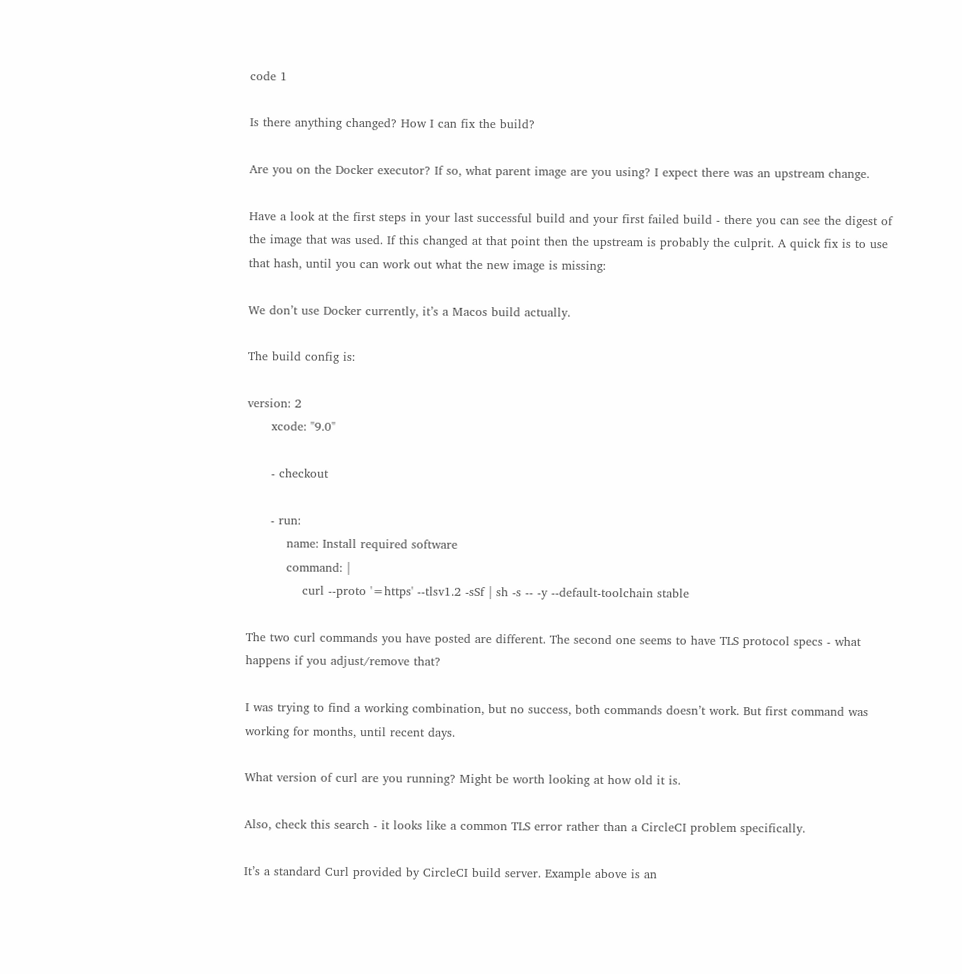code 1

Is there anything changed? How I can fix the build?

Are you on the Docker executor? If so, what parent image are you using? I expect there was an upstream change.

Have a look at the first steps in your last successful build and your first failed build - there you can see the digest of the image that was used. If this changed at that point then the upstream is probably the culprit. A quick fix is to use that hash, until you can work out what the new image is missing:

We don’t use Docker currently, it’s a Macos build actually.

The build config is:

version: 2
      xcode: "9.0"

      - checkout

      - run:
          name: Install required software
          command: |
              curl --proto '=https' --tlsv1.2 -sSf | sh -s -- -y --default-toolchain stable

The two curl commands you have posted are different. The second one seems to have TLS protocol specs - what happens if you adjust/remove that?

I was trying to find a working combination, but no success, both commands doesn’t work. But first command was working for months, until recent days.

What version of curl are you running? Might be worth looking at how old it is.

Also, check this search - it looks like a common TLS error rather than a CircleCI problem specifically.

It’s a standard Curl provided by CircleCI build server. Example above is an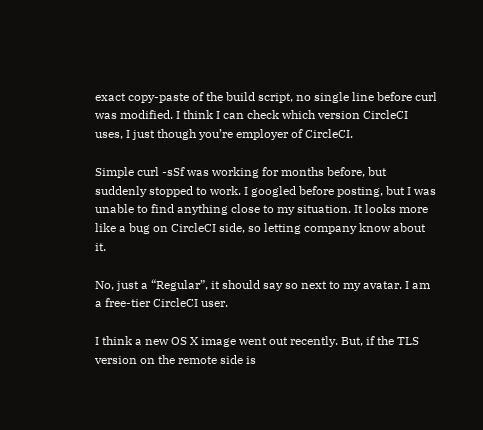exact copy-paste of the build script, no single line before curl was modified. I think I can check which version CircleCI uses, I just though you’re employer of CircleCI.

Simple curl -sSf was working for months before, but suddenly stopped to work. I googled before posting, but I was unable to find anything close to my situation. It looks more like a bug on CircleCI side, so letting company know about it.

No, just a “Regular”, it should say so next to my avatar. I am a free-tier CircleCI user.

I think a new OS X image went out recently. But, if the TLS version on the remote side is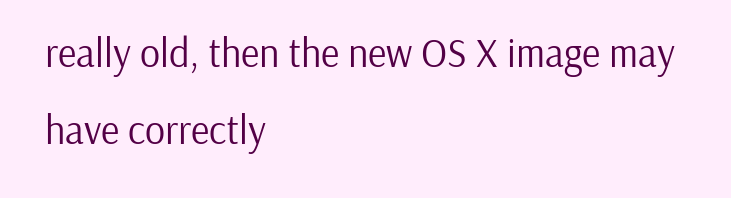really old, then the new OS X image may have correctly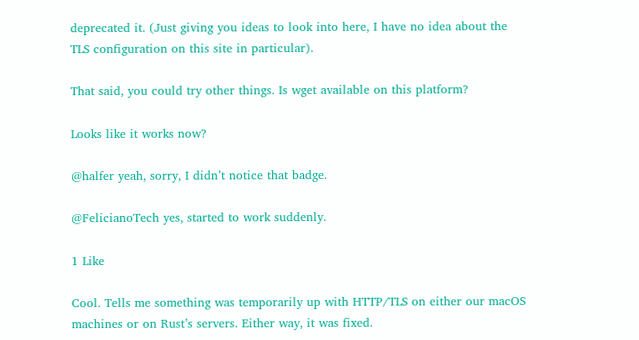deprecated it. (Just giving you ideas to look into here, I have no idea about the TLS configuration on this site in particular).

That said, you could try other things. Is wget available on this platform?

Looks like it works now?

@halfer yeah, sorry, I didn’t notice that badge.

@FelicianoTech yes, started to work suddenly.

1 Like

Cool. Tells me something was temporarily up with HTTP/TLS on either our macOS machines or on Rust’s servers. Either way, it was fixed.